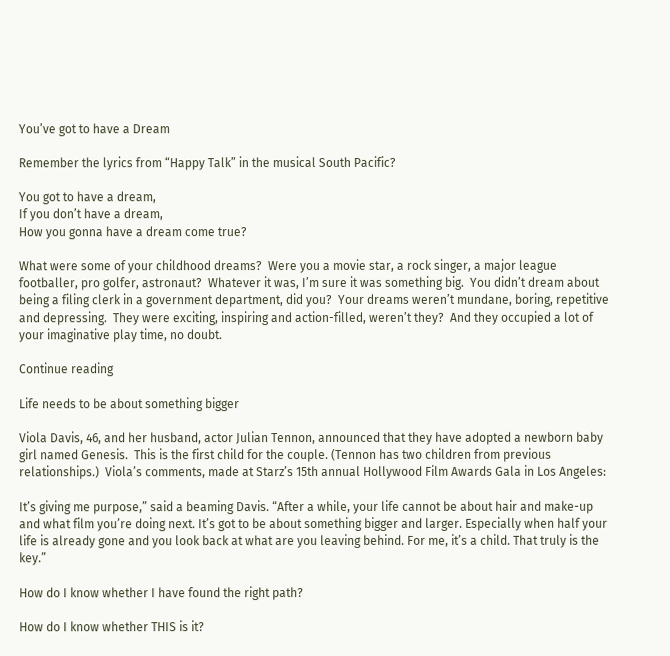You’ve got to have a Dream

Remember the lyrics from “Happy Talk” in the musical South Pacific?

You got to have a dream,
If you don’t have a dream,
How you gonna have a dream come true?

What were some of your childhood dreams?  Were you a movie star, a rock singer, a major league footballer, pro golfer, astronaut?  Whatever it was, I’m sure it was something big.  You didn’t dream about being a filing clerk in a government department, did you?  Your dreams weren’t mundane, boring, repetitive and depressing.  They were exciting, inspiring and action-filled, weren’t they?  And they occupied a lot of your imaginative play time, no doubt.

Continue reading

Life needs to be about something bigger

Viola Davis, 46, and her husband, actor Julian Tennon, announced that they have adopted a newborn baby girl named Genesis.  This is the first child for the couple. (Tennon has two children from previous relationships.)  Viola’s comments, made at Starz’s 15th annual Hollywood Film Awards Gala in Los Angeles:

It’s giving me purpose,” said a beaming Davis. “After a while, your life cannot be about hair and make-up and what film you’re doing next. It’s got to be about something bigger and larger. Especially when half your life is already gone and you look back at what are you leaving behind. For me, it’s a child. That truly is the key.”

How do I know whether I have found the right path?

How do I know whether THIS is it?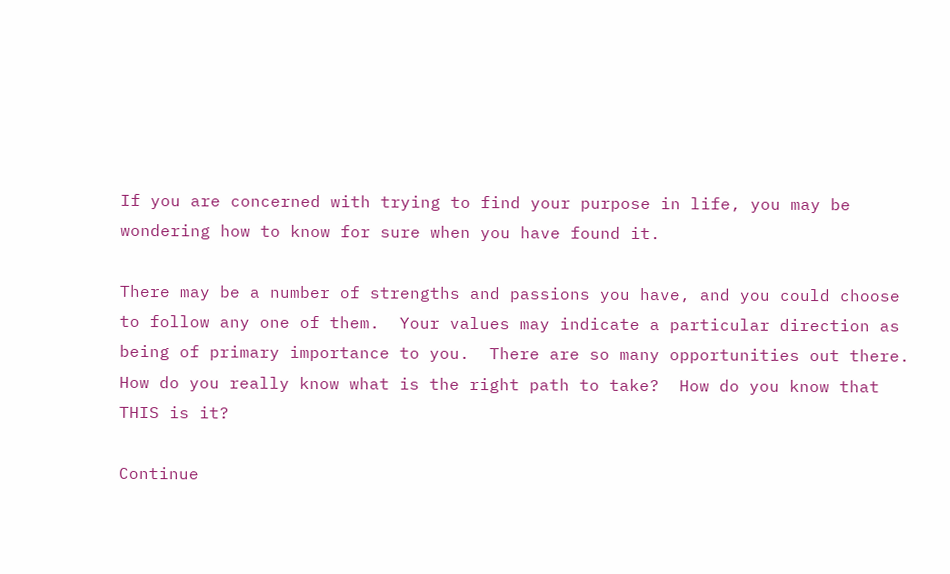If you are concerned with trying to find your purpose in life, you may be wondering how to know for sure when you have found it.

There may be a number of strengths and passions you have, and you could choose to follow any one of them.  Your values may indicate a particular direction as being of primary importance to you.  There are so many opportunities out there.  How do you really know what is the right path to take?  How do you know that THIS is it?

Continue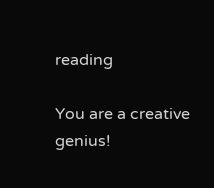reading

You are a creative genius!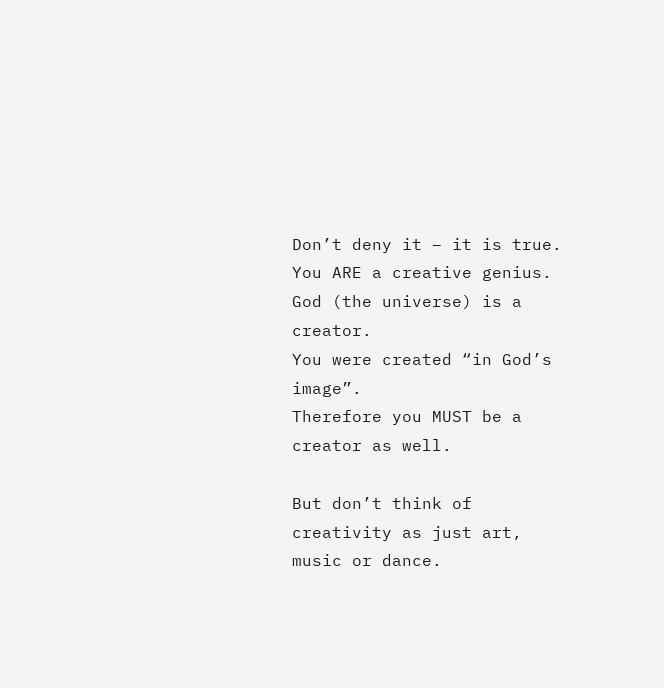Don’t deny it – it is true.  You ARE a creative genius.
God (the universe) is a creator.
You were created “in God’s image”.
Therefore you MUST be a creator as well.

But don’t think of creativity as just art, music or dance.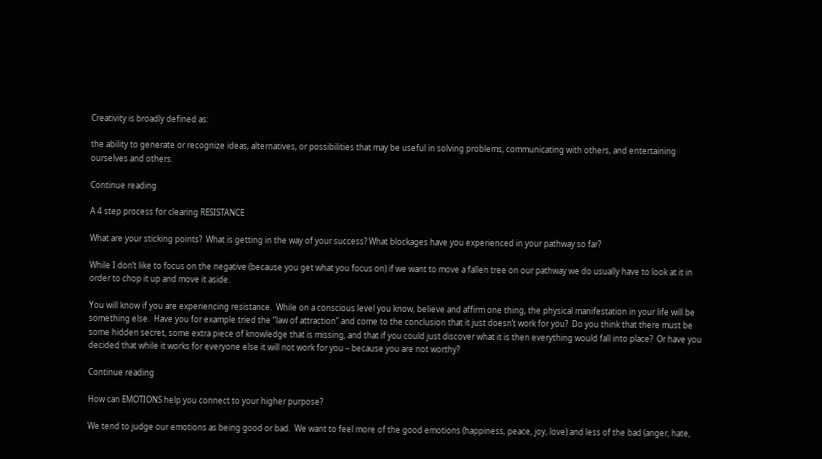Creativity is broadly defined as:

the ability to generate or recognize ideas, alternatives, or possibilities that may be useful in solving problems, communicating with others, and entertaining ourselves and others.

Continue reading

A 4 step process for clearing RESISTANCE

What are your sticking points?  What is getting in the way of your success? What blockages have you experienced in your pathway so far?

While I don’t like to focus on the negative (because you get what you focus on) if we want to move a fallen tree on our pathway we do usually have to look at it in order to chop it up and move it aside.

You will know if you are experiencing resistance.  While on a conscious level you know, believe and affirm one thing, the physical manifestation in your life will be something else.  Have you for example tried the “law of attraction” and come to the conclusion that it just doesn’t work for you?  Do you think that there must be some hidden secret, some extra piece of knowledge that is missing, and that if you could just discover what it is then everything would fall into place?  Or have you decided that while it works for everyone else it will not work for you – because you are not worthy?

Continue reading

How can EMOTIONS help you connect to your higher purpose?

We tend to judge our emotions as being good or bad.  We want to feel more of the good emotions (happiness, peace, joy, love) and less of the bad (anger, hate,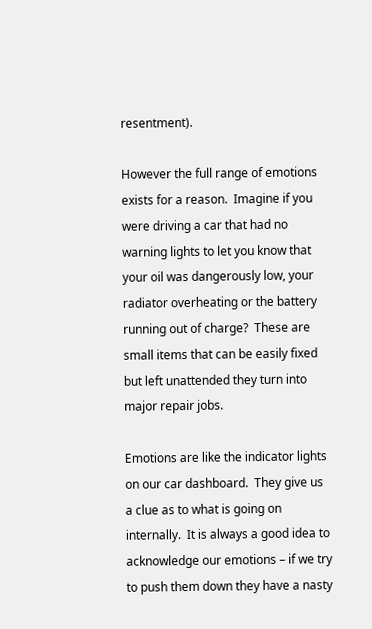resentment).

However the full range of emotions exists for a reason.  Imagine if you were driving a car that had no warning lights to let you know that your oil was dangerously low, your radiator overheating or the battery running out of charge?  These are small items that can be easily fixed but left unattended they turn into major repair jobs.

Emotions are like the indicator lights on our car dashboard.  They give us a clue as to what is going on internally.  It is always a good idea to acknowledge our emotions – if we try to push them down they have a nasty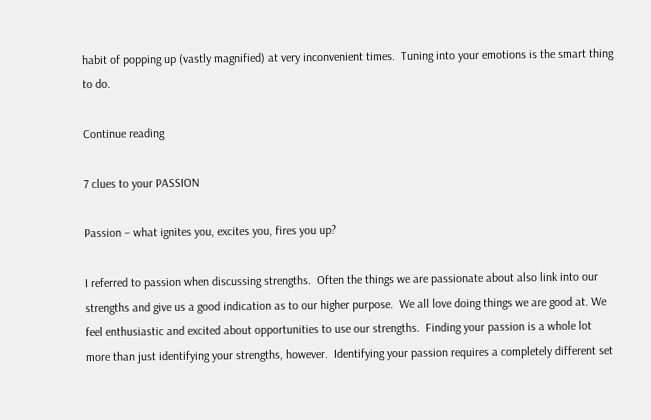habit of popping up (vastly magnified) at very inconvenient times.  Tuning into your emotions is the smart thing to do.

Continue reading

7 clues to your PASSION

Passion – what ignites you, excites you, fires you up?

I referred to passion when discussing strengths.  Often the things we are passionate about also link into our strengths and give us a good indication as to our higher purpose.  We all love doing things we are good at. We feel enthusiastic and excited about opportunities to use our strengths.  Finding your passion is a whole lot more than just identifying your strengths, however.  Identifying your passion requires a completely different set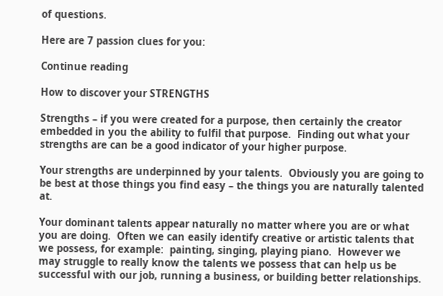of questions.

Here are 7 passion clues for you:

Continue reading

How to discover your STRENGTHS

Strengths – if you were created for a purpose, then certainly the creator embedded in you the ability to fulfil that purpose.  Finding out what your strengths are can be a good indicator of your higher purpose.

Your strengths are underpinned by your talents.  Obviously you are going to be best at those things you find easy – the things you are naturally talented at.

Your dominant talents appear naturally no matter where you are or what you are doing.  Often we can easily identify creative or artistic talents that we possess, for example:  painting, singing, playing piano.  However we may struggle to really know the talents we possess that can help us be successful with our job, running a business, or building better relationships.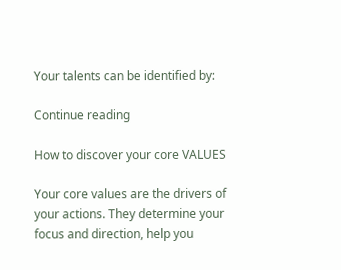Your talents can be identified by:

Continue reading

How to discover your core VALUES

Your core values are the drivers of your actions. They determine your focus and direction, help you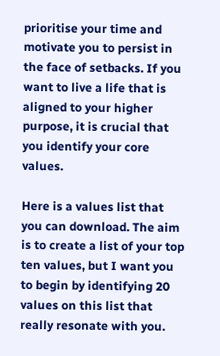prioritise your time and motivate you to persist in the face of setbacks. If you want to live a life that is aligned to your higher purpose, it is crucial that you identify your core values.

Here is a values list that you can download. The aim is to create a list of your top ten values, but I want you to begin by identifying 20 values on this list that really resonate with you.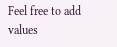Feel free to add values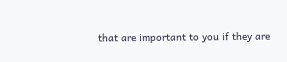that are important to you if they are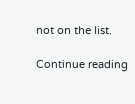not on the list.

Continue reading